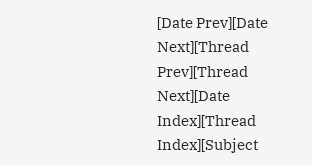[Date Prev][Date Next][Thread Prev][Thread Next][Date Index][Thread Index][Subject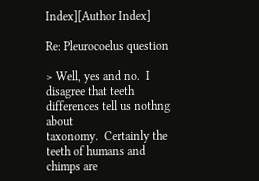Index][Author Index]

Re: Pleurocoelus question

> Well, yes and no.  I disagree that teeth differences tell us nothng about
taxonomy.  Certainly the teeth of humans and chimps are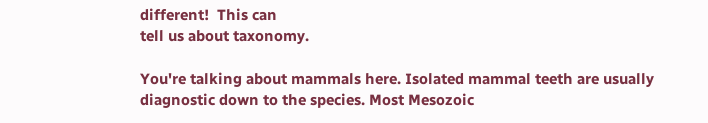different!  This can
tell us about taxonomy.

You're talking about mammals here. Isolated mammal teeth are usually
diagnostic down to the species. Most Mesozoic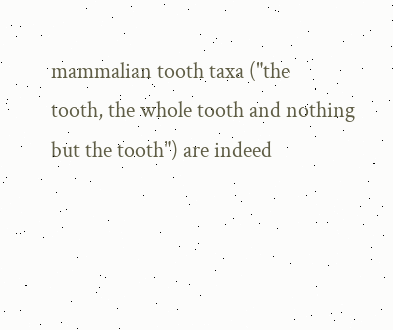mammalian tooth taxa ("the
tooth, the whole tooth and nothing but the tooth") are indeed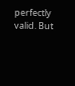perfectly
valid. But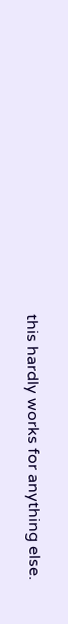this hardly works for anything else.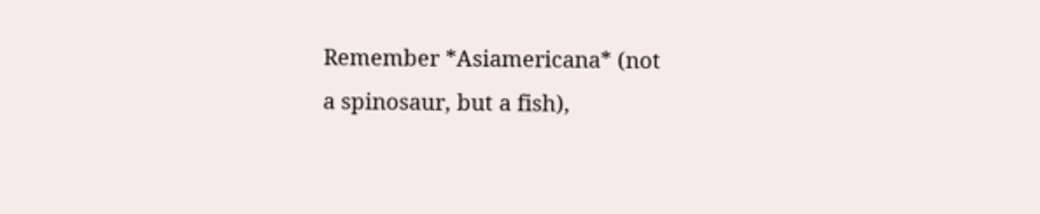Remember *Asiamericana* (not
a spinosaur, but a fish),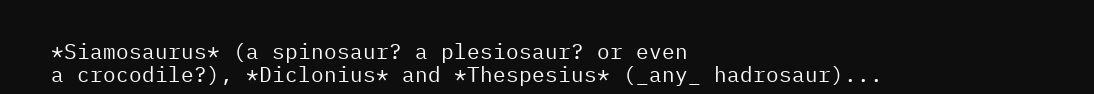*Siamosaurus* (a spinosaur? a plesiosaur? or even
a crocodile?), *Diclonius* and *Thespesius* (_any_ hadrosaur)...